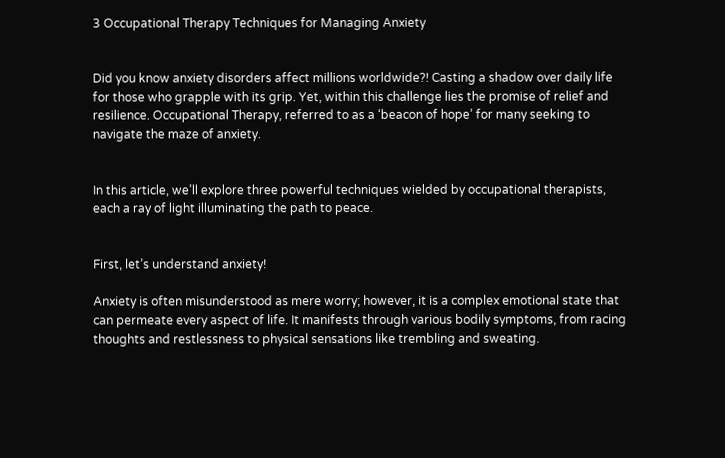3 Occupational Therapy Techniques for Managing Anxiety


Did you know anxiety disorders affect millions worldwide?! Casting a shadow over daily life for those who grapple with its grip. Yet, within this challenge lies the promise of relief and resilience. Occupational Therapy, referred to as a ‘beacon of hope’ for many seeking to navigate the maze of anxiety.


In this article, we’ll explore three powerful techniques wielded by occupational therapists, each a ray of light illuminating the path to peace.


First, let’s understand anxiety!

Anxiety is often misunderstood as mere worry; however, it is a complex emotional state that can permeate every aspect of life. It manifests through various bodily symptoms, from racing thoughts and restlessness to physical sensations like trembling and sweating.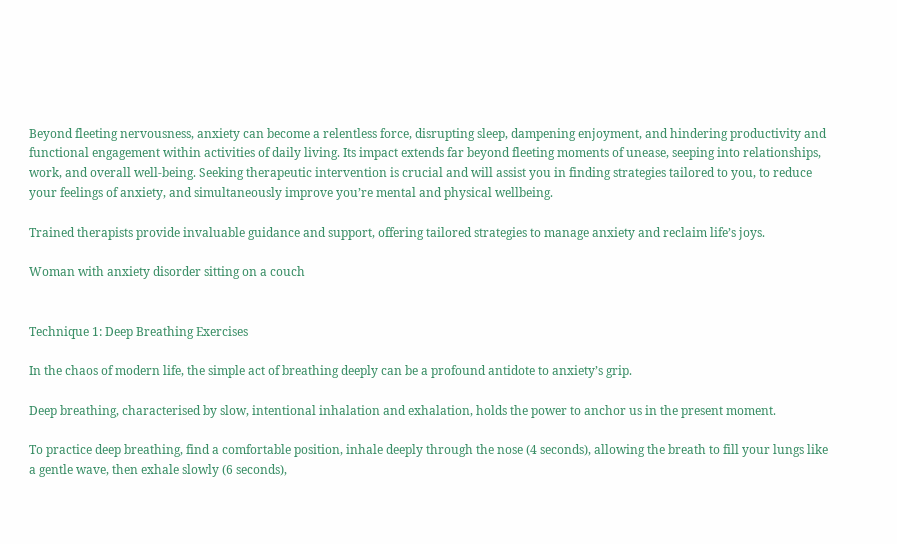Beyond fleeting nervousness, anxiety can become a relentless force, disrupting sleep, dampening enjoyment, and hindering productivity and functional engagement within activities of daily living. Its impact extends far beyond fleeting moments of unease, seeping into relationships, work, and overall well-being. Seeking therapeutic intervention is crucial and will assist you in finding strategies tailored to you, to reduce your feelings of anxiety, and simultaneously improve you’re mental and physical wellbeing.

Trained therapists provide invaluable guidance and support, offering tailored strategies to manage anxiety and reclaim life’s joys.

Woman with anxiety disorder sitting on a couch


Technique 1: Deep Breathing Exercises

In the chaos of modern life, the simple act of breathing deeply can be a profound antidote to anxiety’s grip.

Deep breathing, characterised by slow, intentional inhalation and exhalation, holds the power to anchor us in the present moment.

To practice deep breathing, find a comfortable position, inhale deeply through the nose (4 seconds), allowing the breath to fill your lungs like a gentle wave, then exhale slowly (6 seconds),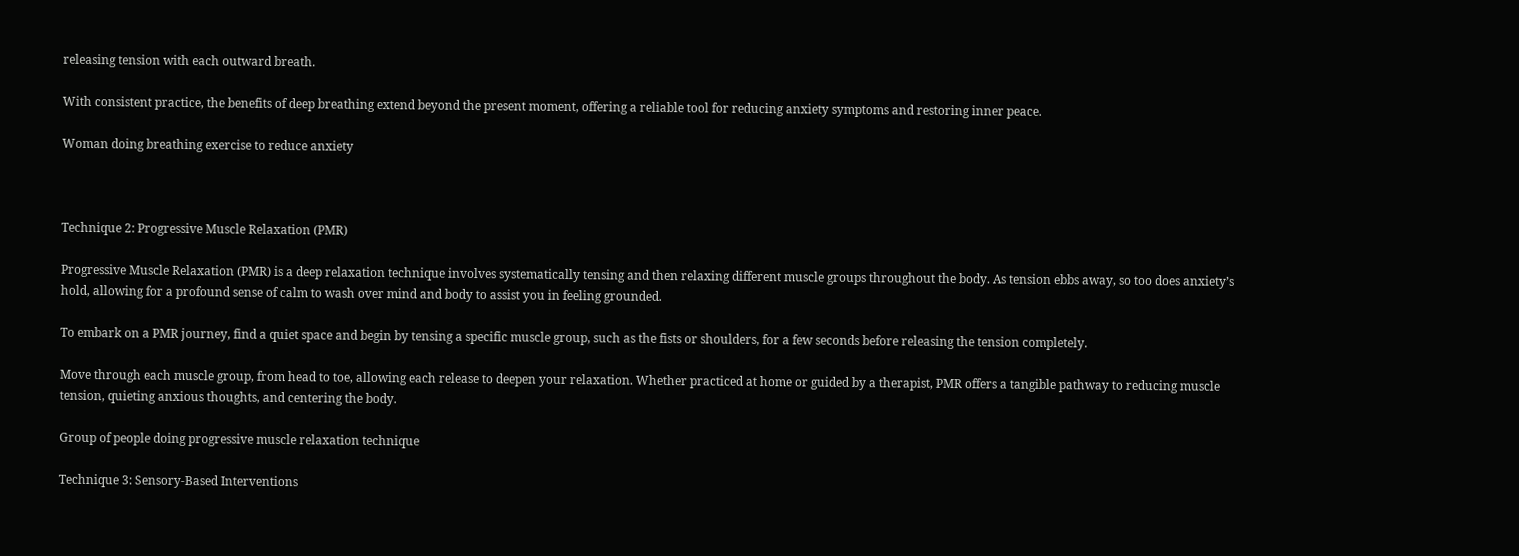releasing tension with each outward breath.

With consistent practice, the benefits of deep breathing extend beyond the present moment, offering a reliable tool for reducing anxiety symptoms and restoring inner peace.

Woman doing breathing exercise to reduce anxiety



Technique 2: Progressive Muscle Relaxation (PMR)

Progressive Muscle Relaxation (PMR) is a deep relaxation technique involves systematically tensing and then relaxing different muscle groups throughout the body. As tension ebbs away, so too does anxiety’s hold, allowing for a profound sense of calm to wash over mind and body to assist you in feeling grounded.

To embark on a PMR journey, find a quiet space and begin by tensing a specific muscle group, such as the fists or shoulders, for a few seconds before releasing the tension completely.

Move through each muscle group, from head to toe, allowing each release to deepen your relaxation. Whether practiced at home or guided by a therapist, PMR offers a tangible pathway to reducing muscle tension, quieting anxious thoughts, and centering the body.

Group of people doing progressive muscle relaxation technique

Technique 3: Sensory-Based Interventions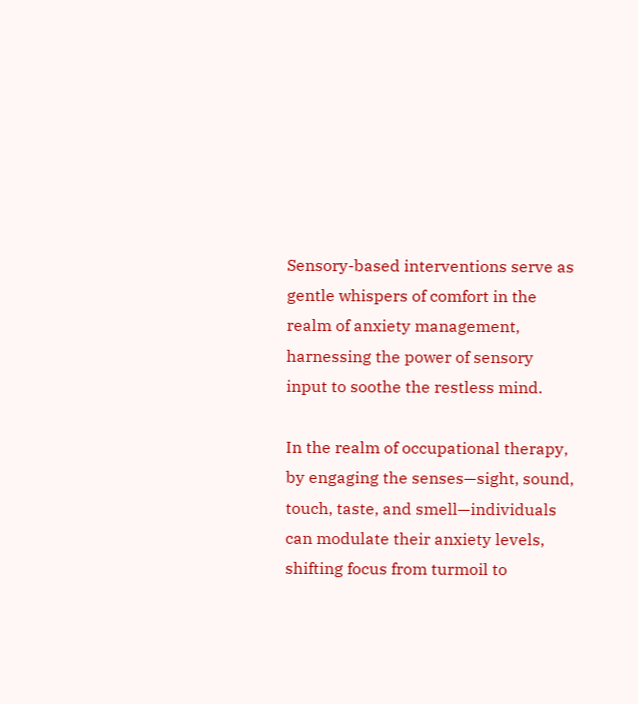Sensory-based interventions serve as gentle whispers of comfort in the realm of anxiety management, harnessing the power of sensory input to soothe the restless mind.

In the realm of occupational therapy, by engaging the senses—sight, sound, touch, taste, and smell—individuals can modulate their anxiety levels, shifting focus from turmoil to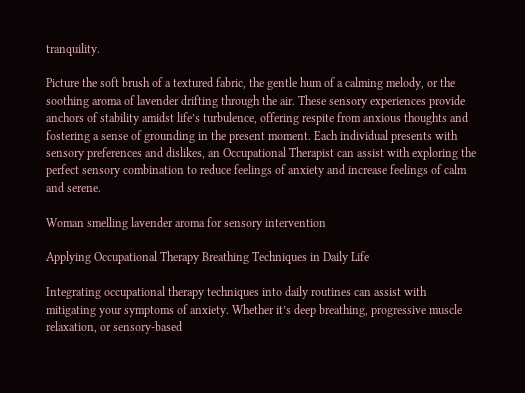tranquility.

Picture the soft brush of a textured fabric, the gentle hum of a calming melody, or the soothing aroma of lavender drifting through the air. These sensory experiences provide anchors of stability amidst life’s turbulence, offering respite from anxious thoughts and fostering a sense of grounding in the present moment. Each individual presents with sensory preferences and dislikes, an Occupational Therapist can assist with exploring the perfect sensory combination to reduce feelings of anxiety and increase feelings of calm and serene.

Woman smelling lavender aroma for sensory intervention

Applying Occupational Therapy Breathing Techniques in Daily Life

Integrating occupational therapy techniques into daily routines can assist with mitigating your symptoms of anxiety. Whether it’s deep breathing, progressive muscle relaxation, or sensory-based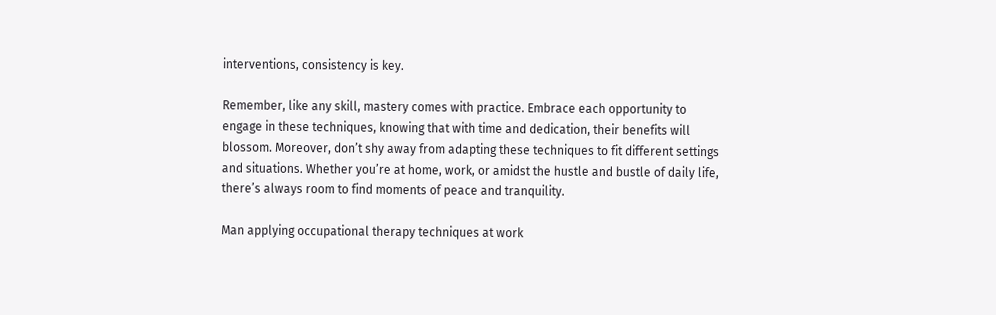interventions, consistency is key.

Remember, like any skill, mastery comes with practice. Embrace each opportunity to engage in these techniques, knowing that with time and dedication, their benefits will blossom. Moreover, don’t shy away from adapting these techniques to fit different settings and situations. Whether you’re at home, work, or amidst the hustle and bustle of daily life, there’s always room to find moments of peace and tranquility.

Man applying occupational therapy techniques at work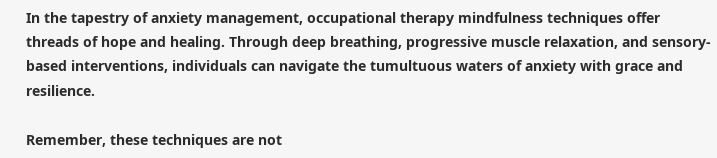In the tapestry of anxiety management, occupational therapy mindfulness techniques offer threads of hope and healing. Through deep breathing, progressive muscle relaxation, and sensory-based interventions, individuals can navigate the tumultuous waters of anxiety with grace and resilience.

Remember, these techniques are not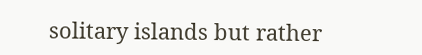solitary islands but rather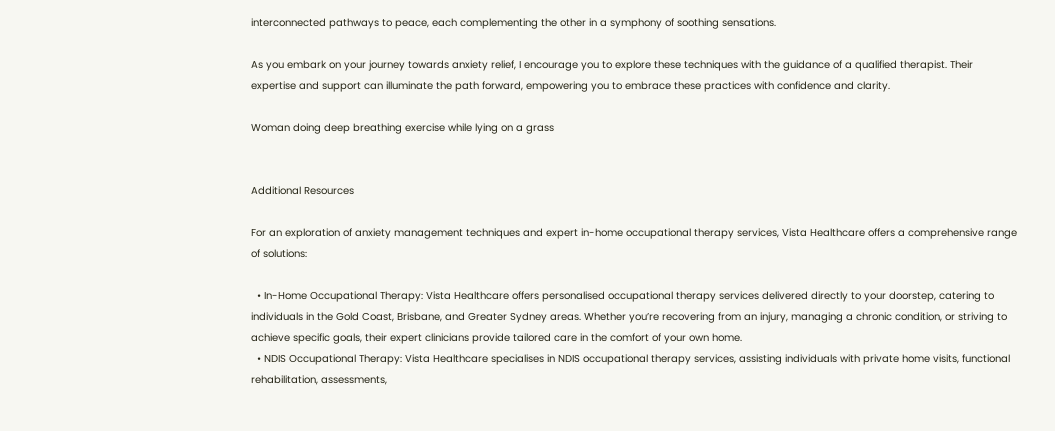interconnected pathways to peace, each complementing the other in a symphony of soothing sensations.

As you embark on your journey towards anxiety relief, I encourage you to explore these techniques with the guidance of a qualified therapist. Their expertise and support can illuminate the path forward, empowering you to embrace these practices with confidence and clarity.

Woman doing deep breathing exercise while lying on a grass


Additional Resources

For an exploration of anxiety management techniques and expert in-home occupational therapy services, Vista Healthcare offers a comprehensive range of solutions:

  • In-Home Occupational Therapy: Vista Healthcare offers personalised occupational therapy services delivered directly to your doorstep, catering to individuals in the Gold Coast, Brisbane, and Greater Sydney areas. Whether you’re recovering from an injury, managing a chronic condition, or striving to achieve specific goals, their expert clinicians provide tailored care in the comfort of your own home.
  • NDIS Occupational Therapy: Vista Healthcare specialises in NDIS occupational therapy services, assisting individuals with private home visits, functional rehabilitation, assessments,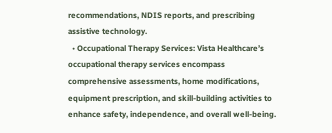recommendations, NDIS reports, and prescribing assistive technology.
  • Occupational Therapy Services: Vista Healthcare’s occupational therapy services encompass comprehensive assessments, home modifications, equipment prescription, and skill-building activities to enhance safety, independence, and overall well-being.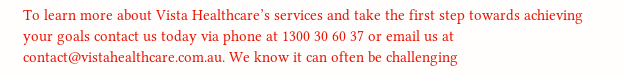To learn more about Vista Healthcare’s services and take the first step towards achieving your goals contact us today via phone at 1300 30 60 37 or email us at contact@vistahealthcare.com.au. We know it can often be challenging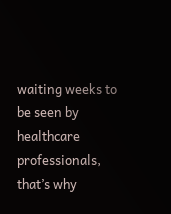waiting weeks to be seen by healthcare professionals, that’s why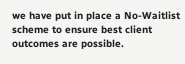we have put in place a No-Waitlist scheme to ensure best client outcomes are possible.